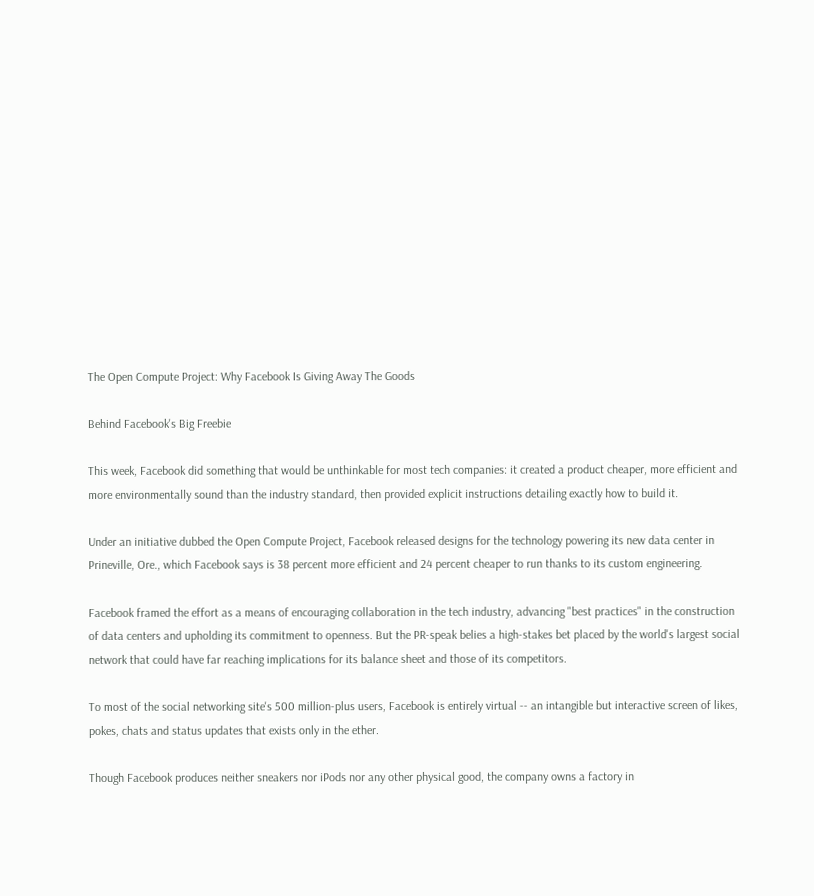The Open Compute Project: Why Facebook Is Giving Away The Goods

Behind Facebook's Big Freebie

This week, Facebook did something that would be unthinkable for most tech companies: it created a product cheaper, more efficient and more environmentally sound than the industry standard, then provided explicit instructions detailing exactly how to build it.

Under an initiative dubbed the Open Compute Project, Facebook released designs for the technology powering its new data center in Prineville, Ore., which Facebook says is 38 percent more efficient and 24 percent cheaper to run thanks to its custom engineering.

Facebook framed the effort as a means of encouraging collaboration in the tech industry, advancing "best practices" in the construction of data centers and upholding its commitment to openness. But the PR-speak belies a high-stakes bet placed by the world's largest social network that could have far reaching implications for its balance sheet and those of its competitors.

To most of the social networking site's 500 million-plus users, Facebook is entirely virtual -- an intangible but interactive screen of likes, pokes, chats and status updates that exists only in the ether.

Though Facebook produces neither sneakers nor iPods nor any other physical good, the company owns a factory in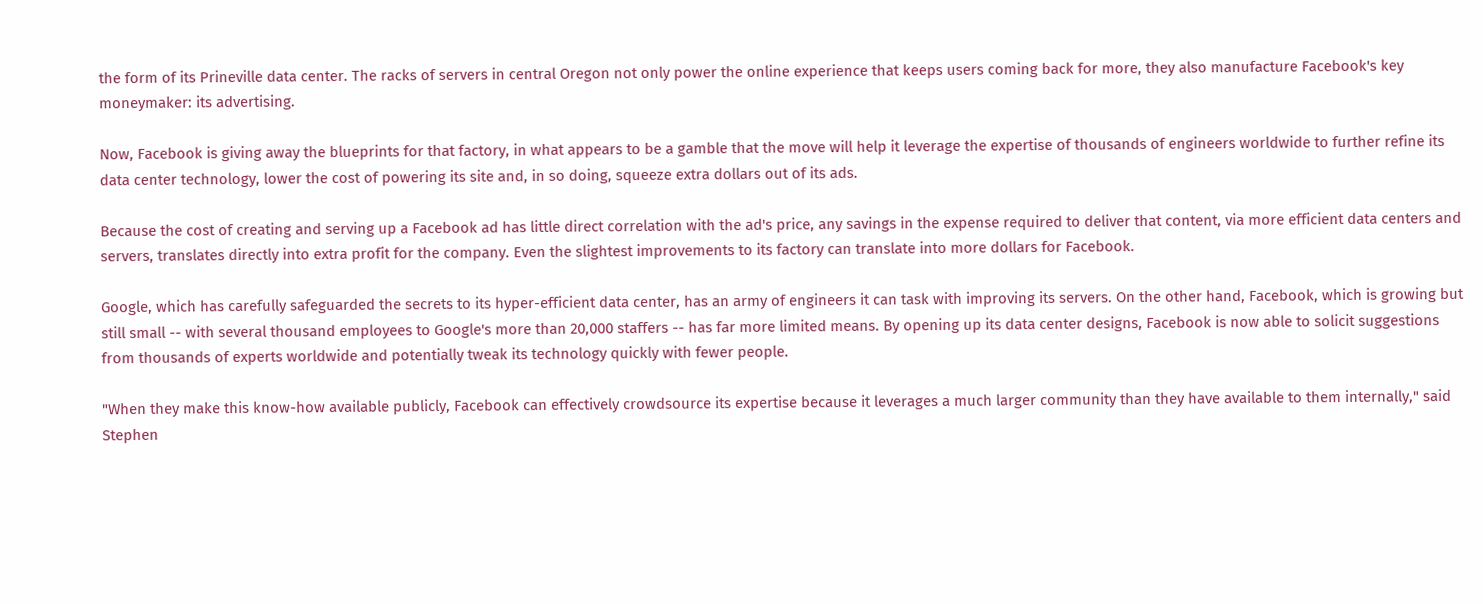the form of its Prineville data center. The racks of servers in central Oregon not only power the online experience that keeps users coming back for more, they also manufacture Facebook's key moneymaker: its advertising.

Now, Facebook is giving away the blueprints for that factory, in what appears to be a gamble that the move will help it leverage the expertise of thousands of engineers worldwide to further refine its data center technology, lower the cost of powering its site and, in so doing, squeeze extra dollars out of its ads.

Because the cost of creating and serving up a Facebook ad has little direct correlation with the ad's price, any savings in the expense required to deliver that content, via more efficient data centers and servers, translates directly into extra profit for the company. Even the slightest improvements to its factory can translate into more dollars for Facebook.

Google, which has carefully safeguarded the secrets to its hyper-efficient data center, has an army of engineers it can task with improving its servers. On the other hand, Facebook, which is growing but still small -- with several thousand employees to Google's more than 20,000 staffers -- has far more limited means. By opening up its data center designs, Facebook is now able to solicit suggestions from thousands of experts worldwide and potentially tweak its technology quickly with fewer people.

"When they make this know-how available publicly, Facebook can effectively crowdsource its expertise because it leverages a much larger community than they have available to them internally," said Stephen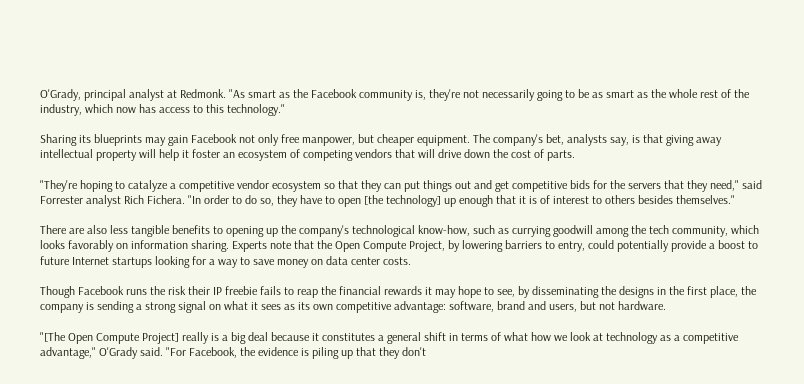O'Grady, principal analyst at Redmonk. "As smart as the Facebook community is, they're not necessarily going to be as smart as the whole rest of the industry, which now has access to this technology."

Sharing its blueprints may gain Facebook not only free manpower, but cheaper equipment. The company's bet, analysts say, is that giving away intellectual property will help it foster an ecosystem of competing vendors that will drive down the cost of parts.

"They're hoping to catalyze a competitive vendor ecosystem so that they can put things out and get competitive bids for the servers that they need," said Forrester analyst Rich Fichera. "In order to do so, they have to open [the technology] up enough that it is of interest to others besides themselves."

There are also less tangible benefits to opening up the company's technological know-how, such as currying goodwill among the tech community, which looks favorably on information sharing. Experts note that the Open Compute Project, by lowering barriers to entry, could potentially provide a boost to future Internet startups looking for a way to save money on data center costs.

Though Facebook runs the risk their IP freebie fails to reap the financial rewards it may hope to see, by disseminating the designs in the first place, the company is sending a strong signal on what it sees as its own competitive advantage: software, brand and users, but not hardware.

"[The Open Compute Project] really is a big deal because it constitutes a general shift in terms of what how we look at technology as a competitive advantage," O'Grady said. "For Facebook, the evidence is piling up that they don't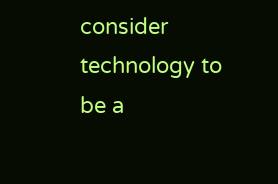consider technology to be a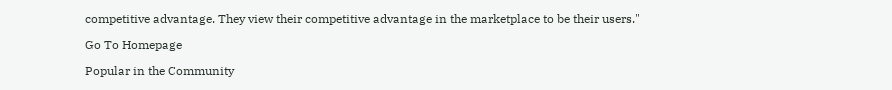competitive advantage. They view their competitive advantage in the marketplace to be their users."

Go To Homepage

Popular in the Community